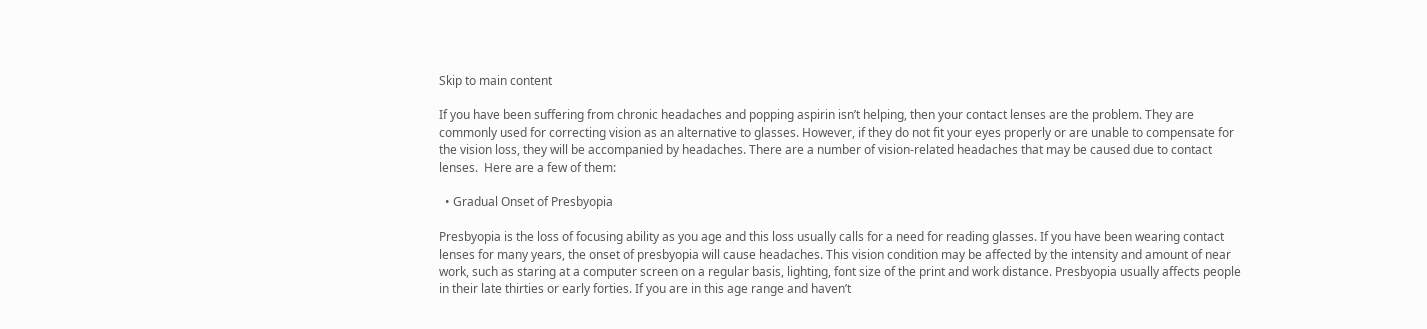Skip to main content

If you have been suffering from chronic headaches and popping aspirin isn’t helping, then your contact lenses are the problem. They are commonly used for correcting vision as an alternative to glasses. However, if they do not fit your eyes properly or are unable to compensate for the vision loss, they will be accompanied by headaches. There are a number of vision-related headaches that may be caused due to contact lenses.  Here are a few of them:

  • Gradual Onset of Presbyopia

Presbyopia is the loss of focusing ability as you age and this loss usually calls for a need for reading glasses. If you have been wearing contact lenses for many years, the onset of presbyopia will cause headaches. This vision condition may be affected by the intensity and amount of near work, such as staring at a computer screen on a regular basis, lighting, font size of the print and work distance. Presbyopia usually affects people in their late thirties or early forties. If you are in this age range and haven’t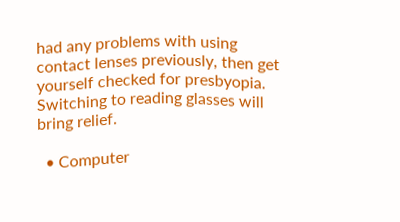had any problems with using contact lenses previously, then get yourself checked for presbyopia. Switching to reading glasses will bring relief.

  • Computer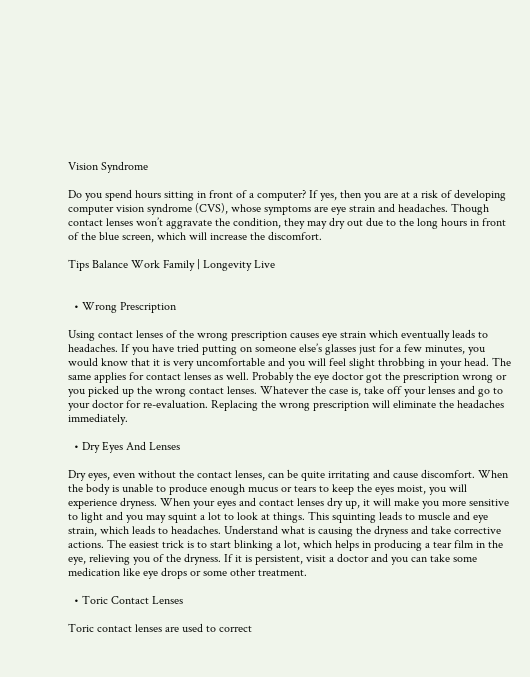Vision Syndrome

Do you spend hours sitting in front of a computer? If yes, then you are at a risk of developing computer vision syndrome (CVS), whose symptoms are eye strain and headaches. Though contact lenses won’t aggravate the condition, they may dry out due to the long hours in front of the blue screen, which will increase the discomfort.

Tips Balance Work Family | Longevity Live


  • Wrong Prescription

Using contact lenses of the wrong prescription causes eye strain which eventually leads to headaches. If you have tried putting on someone else’s glasses just for a few minutes, you would know that it is very uncomfortable and you will feel slight throbbing in your head. The same applies for contact lenses as well. Probably the eye doctor got the prescription wrong or you picked up the wrong contact lenses. Whatever the case is, take off your lenses and go to your doctor for re-evaluation. Replacing the wrong prescription will eliminate the headaches immediately.

  • Dry Eyes And Lenses

Dry eyes, even without the contact lenses, can be quite irritating and cause discomfort. When the body is unable to produce enough mucus or tears to keep the eyes moist, you will experience dryness. When your eyes and contact lenses dry up, it will make you more sensitive to light and you may squint a lot to look at things. This squinting leads to muscle and eye strain, which leads to headaches. Understand what is causing the dryness and take corrective actions. The easiest trick is to start blinking a lot, which helps in producing a tear film in the eye, relieving you of the dryness. If it is persistent, visit a doctor and you can take some medication like eye drops or some other treatment.

  • Toric Contact Lenses

Toric contact lenses are used to correct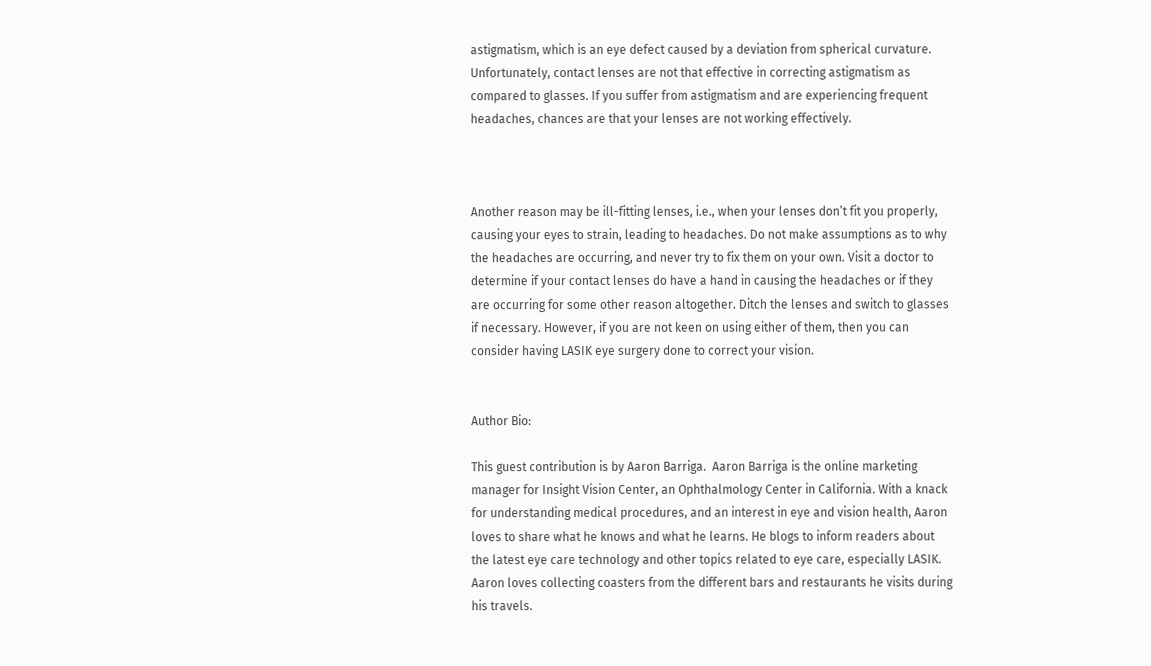astigmatism, which is an eye defect caused by a deviation from spherical curvature. Unfortunately, contact lenses are not that effective in correcting astigmatism as compared to glasses. If you suffer from astigmatism and are experiencing frequent headaches, chances are that your lenses are not working effectively.



Another reason may be ill-fitting lenses, i.e., when your lenses don’t fit you properly, causing your eyes to strain, leading to headaches. Do not make assumptions as to why the headaches are occurring, and never try to fix them on your own. Visit a doctor to determine if your contact lenses do have a hand in causing the headaches or if they are occurring for some other reason altogether. Ditch the lenses and switch to glasses if necessary. However, if you are not keen on using either of them, then you can consider having LASIK eye surgery done to correct your vision.


Author Bio:

This guest contribution is by Aaron Barriga.  Aaron Barriga is the online marketing manager for Insight Vision Center, an Ophthalmology Center in California. With a knack for understanding medical procedures, and an interest in eye and vision health, Aaron loves to share what he knows and what he learns. He blogs to inform readers about the latest eye care technology and other topics related to eye care, especially LASIK. Aaron loves collecting coasters from the different bars and restaurants he visits during his travels.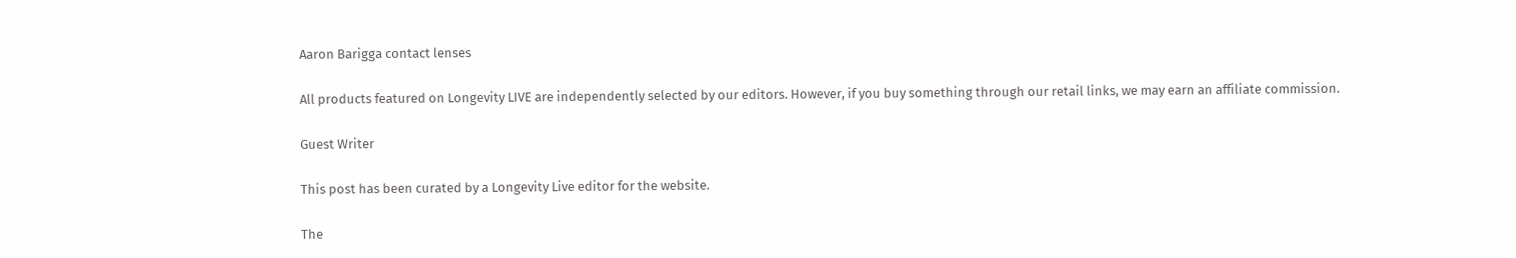Aaron Barigga contact lenses

All products featured on Longevity LIVE are independently selected by our editors. However, if you buy something through our retail links, we may earn an affiliate commission.

Guest Writer

This post has been curated by a Longevity Live editor for the website.

The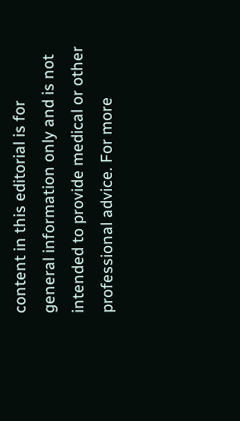content in this editorial is for general information only and is not intended to provide medical or other professional advice. For more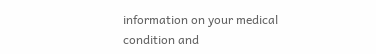information on your medical condition and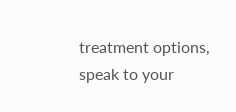treatment options, speak to your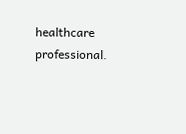healthcare professional.